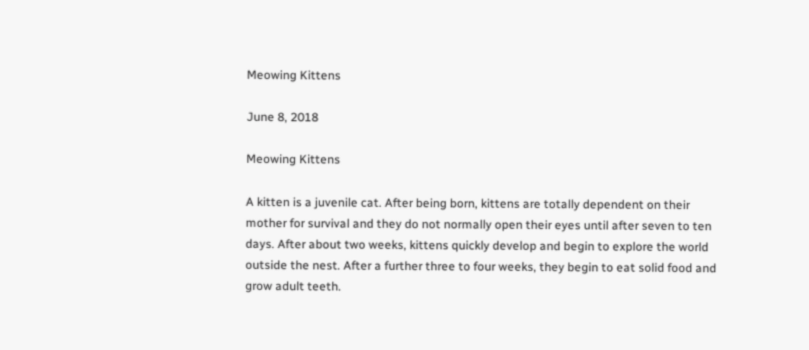Meowing Kittens

June 8, 2018

Meowing Kittens

A kitten is a juvenile cat. After being born, kittens are totally dependent on their mother for survival and they do not normally open their eyes until after seven to ten days. After about two weeks, kittens quickly develop and begin to explore the world outside the nest. After a further three to four weeks, they begin to eat solid food and grow adult teeth.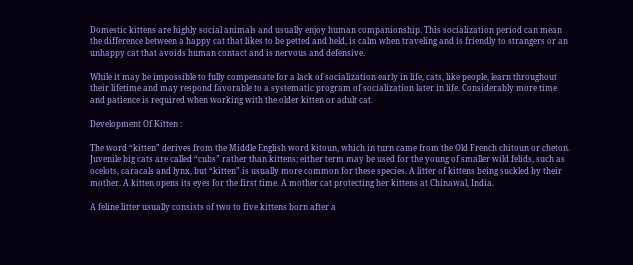Domestic kittens are highly social animals and usually enjoy human companionship. This socialization period can mean the difference between a happy cat that likes to be petted and held, is calm when traveling and is friendly to strangers or an unhappy cat that avoids human contact and is nervous and defensive.

While it may be impossible to fully compensate for a lack of socialization early in life, cats, like people, learn throughout their lifetime and may respond favorable to a systematic program of socialization later in life. Considerably more time and patience is required when working with the older kitten or adult cat.

Development Of Kitten :

The word “kitten” derives from the Middle English word kitoun, which in turn came from the Old French chitoun or cheton. Juvenile big cats are called “cubs” rather than kittens; either term may be used for the young of smaller wild felids, such as ocelots, caracals and lynx, but “kitten” is usually more common for these species. A litter of kittens being suckled by their mother. A kitten opens its eyes for the first time. A mother cat protecting her kittens at Chinawal, India.

A feline litter usually consists of two to five kittens born after a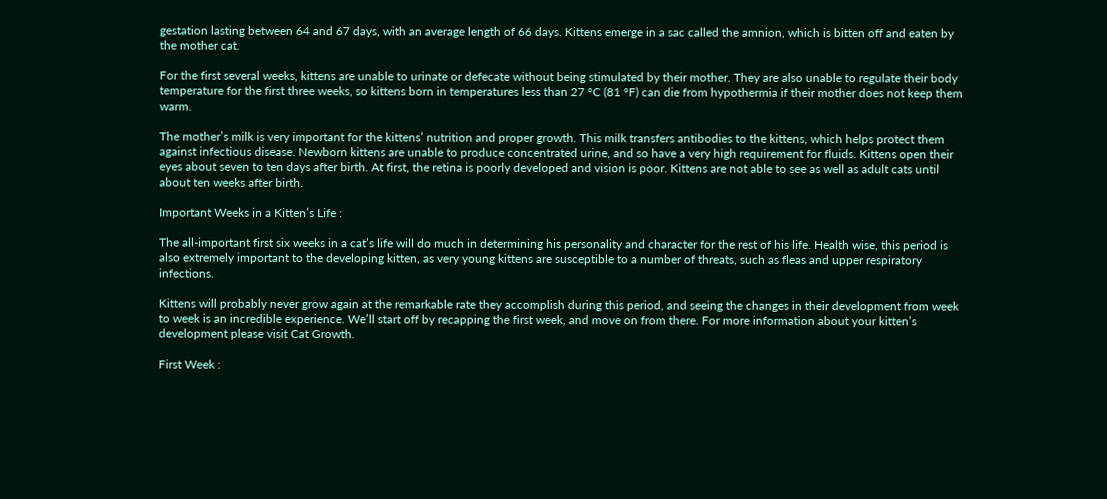gestation lasting between 64 and 67 days, with an average length of 66 days. Kittens emerge in a sac called the amnion, which is bitten off and eaten by the mother cat.

For the first several weeks, kittens are unable to urinate or defecate without being stimulated by their mother. They are also unable to regulate their body temperature for the first three weeks, so kittens born in temperatures less than 27 °C (81 °F) can die from hypothermia if their mother does not keep them warm.

The mother’s milk is very important for the kittens’ nutrition and proper growth. This milk transfers antibodies to the kittens, which helps protect them against infectious disease. Newborn kittens are unable to produce concentrated urine, and so have a very high requirement for fluids. Kittens open their eyes about seven to ten days after birth. At first, the retina is poorly developed and vision is poor. Kittens are not able to see as well as adult cats until about ten weeks after birth.

Important Weeks in a Kitten’s Life :

The all-important first six weeks in a cat’s life will do much in determining his personality and character for the rest of his life. Health wise, this period is also extremely important to the developing kitten, as very young kittens are susceptible to a number of threats, such as fleas and upper respiratory infections.

Kittens will probably never grow again at the remarkable rate they accomplish during this period, and seeing the changes in their development from week to week is an incredible experience. We’ll start off by recapping the first week, and move on from there. For more information about your kitten’s development please visit Cat Growth.

First Week :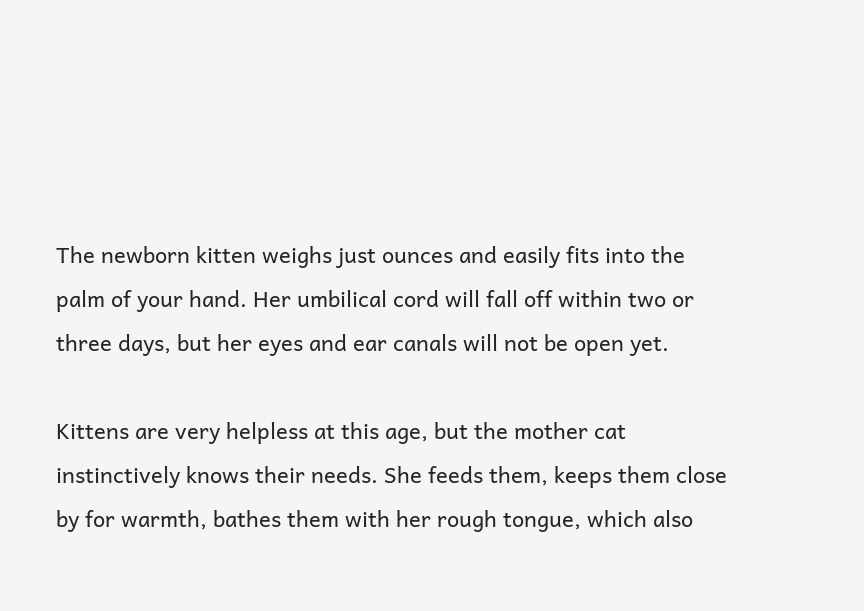The newborn kitten weighs just ounces and easily fits into the palm of your hand. Her umbilical cord will fall off within two or three days, but her eyes and ear canals will not be open yet.

Kittens are very helpless at this age, but the mother cat instinctively knows their needs. She feeds them, keeps them close by for warmth, bathes them with her rough tongue, which also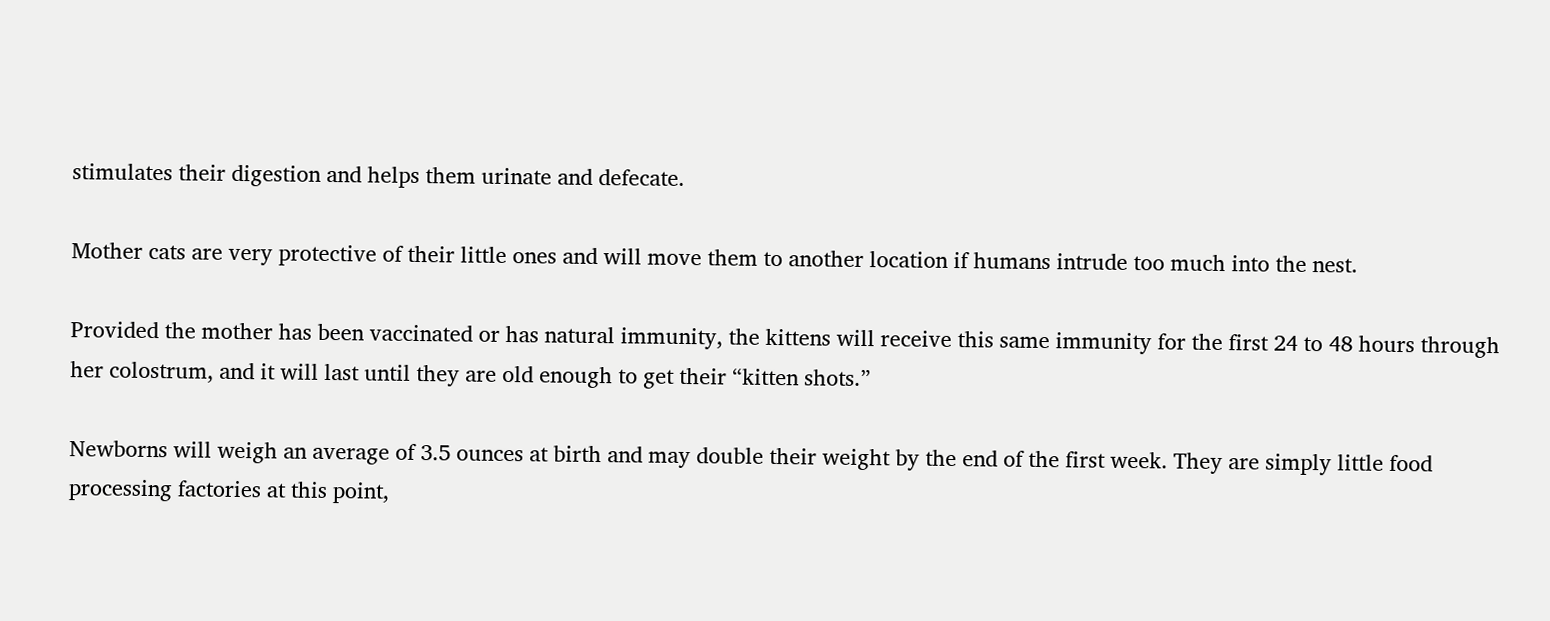stimulates their digestion and helps them urinate and defecate.

Mother cats are very protective of their little ones and will move them to another location if humans intrude too much into the nest.

Provided the mother has been vaccinated or has natural immunity, the kittens will receive this same immunity for the first 24 to 48 hours through her colostrum, and it will last until they are old enough to get their “kitten shots.”

Newborns will weigh an average of 3.5 ounces at birth and may double their weight by the end of the first week. They are simply little food processing factories at this point,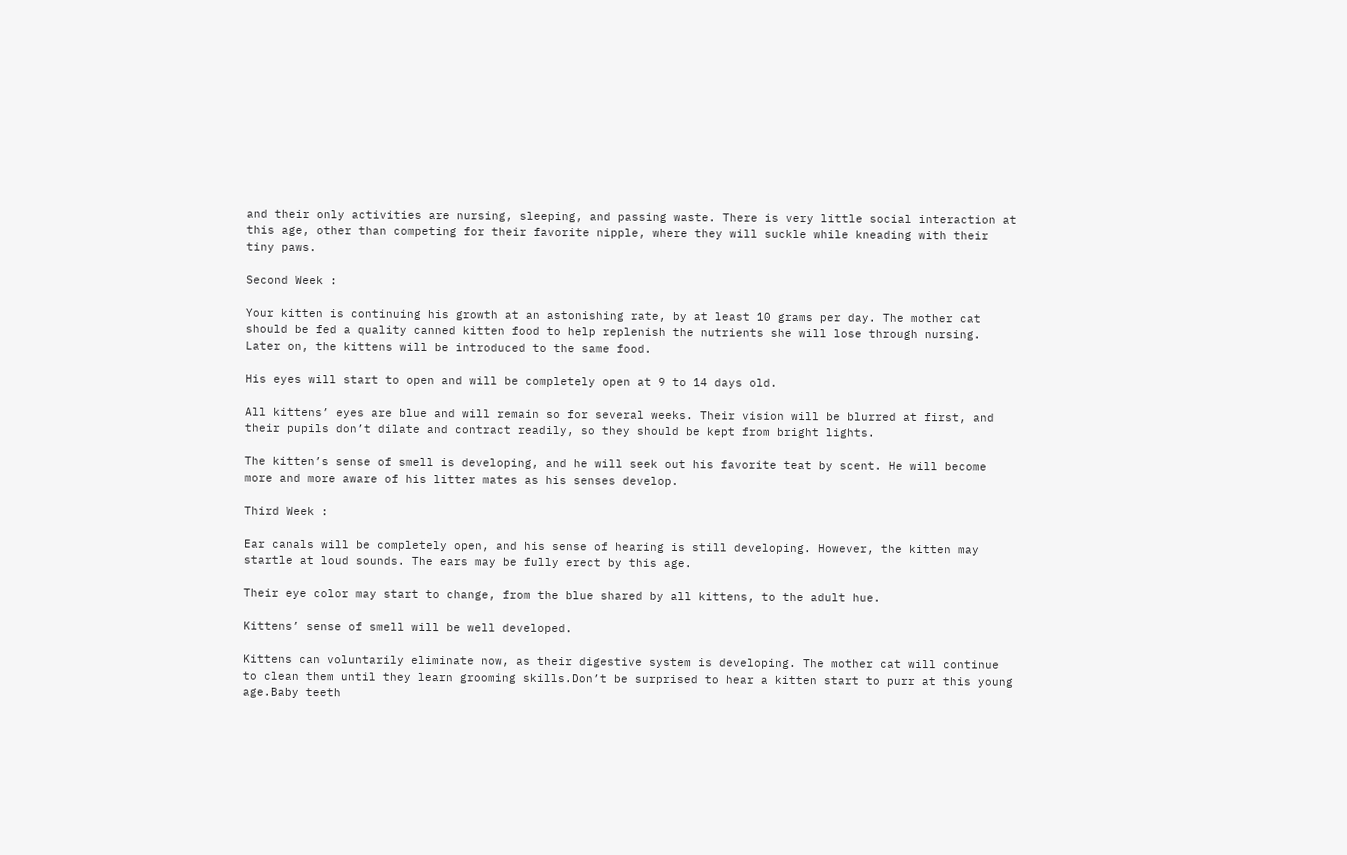and their only activities are nursing, sleeping, and passing waste. There is very little social interaction at this age, other than competing for their favorite nipple, where they will suckle while kneading with their tiny paws.

Second Week :

Your kitten is continuing his growth at an astonishing rate, by at least 10 grams per day. The mother cat should be fed a quality canned kitten food to help replenish the nutrients she will lose through nursing. Later on, the kittens will be introduced to the same food.

His eyes will start to open and will be completely open at 9 to 14 days old.

All kittens’ eyes are blue and will remain so for several weeks. Their vision will be blurred at first, and their pupils don’t dilate and contract readily, so they should be kept from bright lights.

The kitten’s sense of smell is developing, and he will seek out his favorite teat by scent. He will become more and more aware of his litter mates as his senses develop.

Third Week :

Ear canals will be completely open, and his sense of hearing is still developing. However, the kitten may startle at loud sounds. The ears may be fully erect by this age.

Their eye color may start to change, from the blue shared by all kittens, to the adult hue.

Kittens’ sense of smell will be well developed.

Kittens can voluntarily eliminate now, as their digestive system is developing. The mother cat will continue to clean them until they learn grooming skills.Don’t be surprised to hear a kitten start to purr at this young age.Baby teeth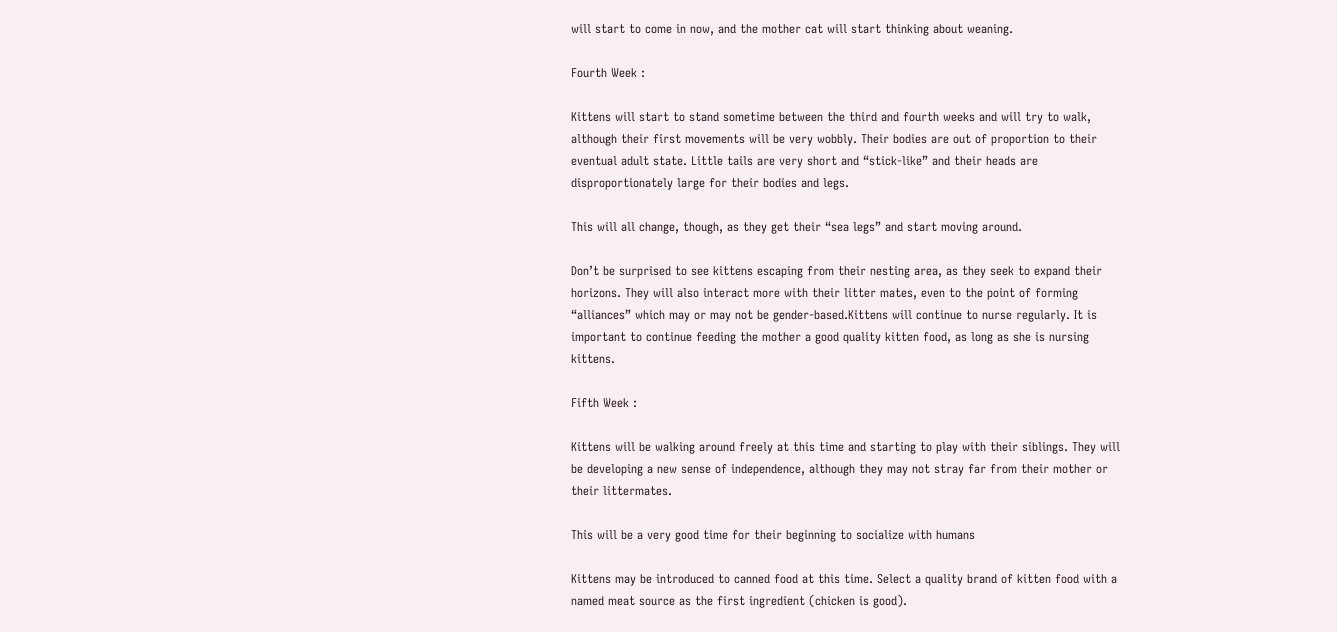will start to come in now, and the mother cat will start thinking about weaning.

Fourth Week :

Kittens will start to stand sometime between the third and fourth weeks and will try to walk, although their first movements will be very wobbly. Their bodies are out of proportion to their eventual adult state. Little tails are very short and “stick-like” and their heads are disproportionately large for their bodies and legs.

This will all change, though, as they get their “sea legs” and start moving around.

Don’t be surprised to see kittens escaping from their nesting area, as they seek to expand their horizons. They will also interact more with their litter mates, even to the point of forming “alliances” which may or may not be gender-based.Kittens will continue to nurse regularly. It is important to continue feeding the mother a good quality kitten food, as long as she is nursing kittens.

Fifth Week :

Kittens will be walking around freely at this time and starting to play with their siblings. They will be developing a new sense of independence, although they may not stray far from their mother or their littermates.

This will be a very good time for their beginning to socialize with humans

Kittens may be introduced to canned food at this time. Select a quality brand of kitten food with a named meat source as the first ingredient (chicken is good).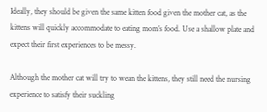Ideally, they should be given the same kitten food given the mother cat, as the kittens will quickly accommodate to eating mom’s food. Use a shallow plate and expect their first experiences to be messy.

Although the mother cat will try to wean the kittens, they still need the nursing experience to satisfy their suckling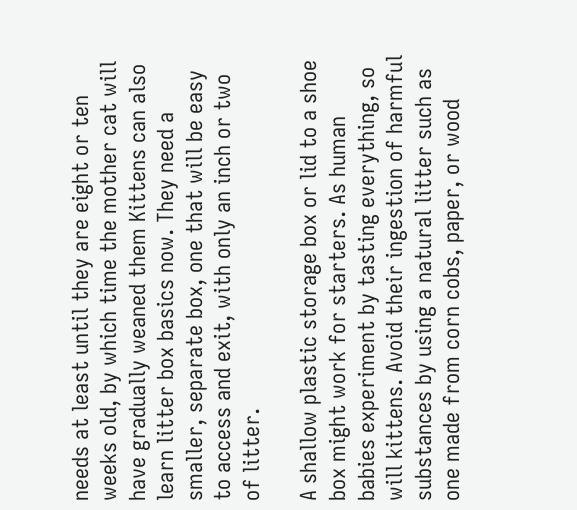needs at least until they are eight or ten weeks old, by which time the mother cat will have gradually weaned them Kittens can also learn litter box basics now. They need a smaller, separate box, one that will be easy to access and exit, with only an inch or two of litter.

A shallow plastic storage box or lid to a shoe box might work for starters. As human babies experiment by tasting everything, so will kittens. Avoid their ingestion of harmful substances by using a natural litter such as one made from corn cobs, paper, or wood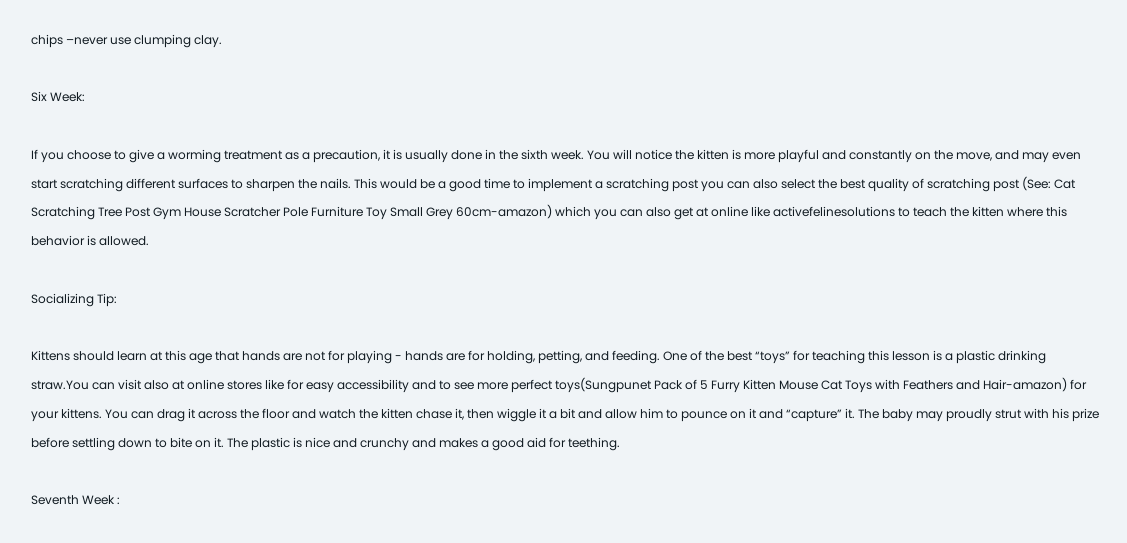chips –never use clumping clay.

Six Week:

If you choose to give a worming treatment as a precaution, it is usually done in the sixth week. You will notice the kitten is more playful and constantly on the move, and may even start scratching different surfaces to sharpen the nails. This would be a good time to implement a scratching post you can also select the best quality of scratching post (See: Cat Scratching Tree Post Gym House Scratcher Pole Furniture Toy Small Grey 60cm-amazon) which you can also get at online like activefelinesolutions to teach the kitten where this behavior is allowed.

Socializing Tip:

Kittens should learn at this age that hands are not for playing - hands are for holding, petting, and feeding. One of the best “toys” for teaching this lesson is a plastic drinking straw.You can visit also at online stores like for easy accessibility and to see more perfect toys(Sungpunet Pack of 5 Furry Kitten Mouse Cat Toys with Feathers and Hair-amazon) for your kittens. You can drag it across the floor and watch the kitten chase it, then wiggle it a bit and allow him to pounce on it and “capture” it. The baby may proudly strut with his prize before settling down to bite on it. The plastic is nice and crunchy and makes a good aid for teething.

Seventh Week :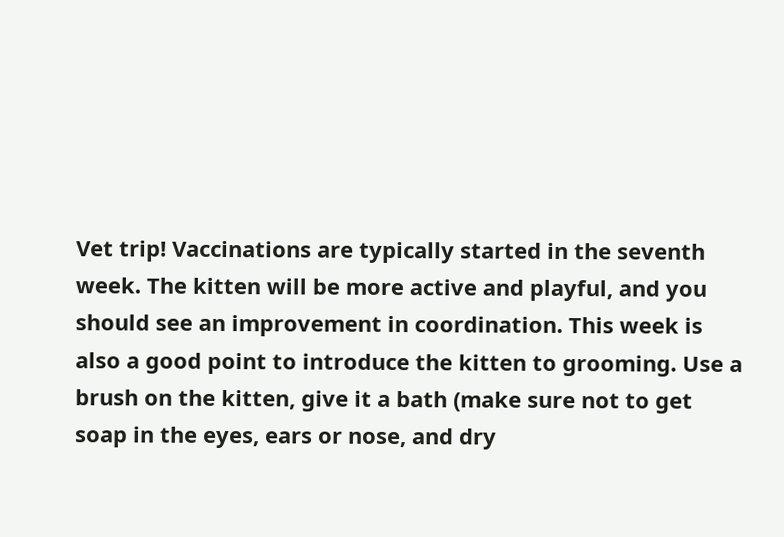Vet trip! Vaccinations are typically started in the seventh week. The kitten will be more active and playful, and you should see an improvement in coordination. This week is also a good point to introduce the kitten to grooming. Use a brush on the kitten, give it a bath (make sure not to get soap in the eyes, ears or nose, and dry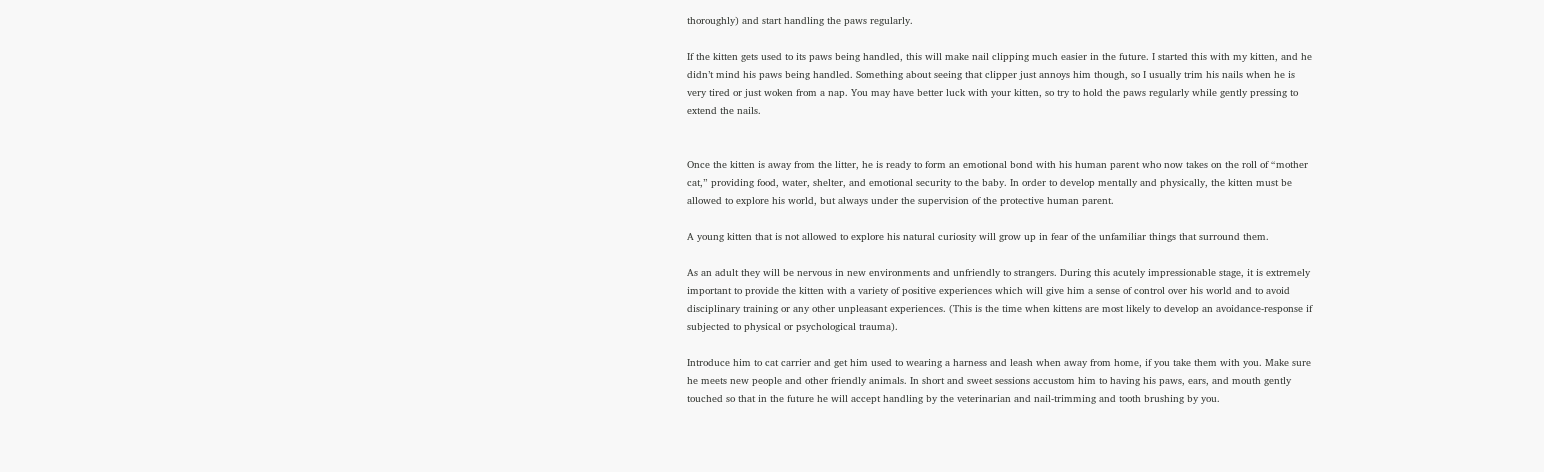thoroughly) and start handling the paws regularly.

If the kitten gets used to its paws being handled, this will make nail clipping much easier in the future. I started this with my kitten, and he didn’t mind his paws being handled. Something about seeing that clipper just annoys him though, so I usually trim his nails when he is very tired or just woken from a nap. You may have better luck with your kitten, so try to hold the paws regularly while gently pressing to extend the nails.


Once the kitten is away from the litter, he is ready to form an emotional bond with his human parent who now takes on the roll of “mother cat,” providing food, water, shelter, and emotional security to the baby. In order to develop mentally and physically, the kitten must be allowed to explore his world, but always under the supervision of the protective human parent.

A young kitten that is not allowed to explore his natural curiosity will grow up in fear of the unfamiliar things that surround them.

As an adult they will be nervous in new environments and unfriendly to strangers. During this acutely impressionable stage, it is extremely important to provide the kitten with a variety of positive experiences which will give him a sense of control over his world and to avoid disciplinary training or any other unpleasant experiences. (This is the time when kittens are most likely to develop an avoidance-response if subjected to physical or psychological trauma).

Introduce him to cat carrier and get him used to wearing a harness and leash when away from home, if you take them with you. Make sure he meets new people and other friendly animals. In short and sweet sessions accustom him to having his paws, ears, and mouth gently touched so that in the future he will accept handling by the veterinarian and nail-trimming and tooth brushing by you.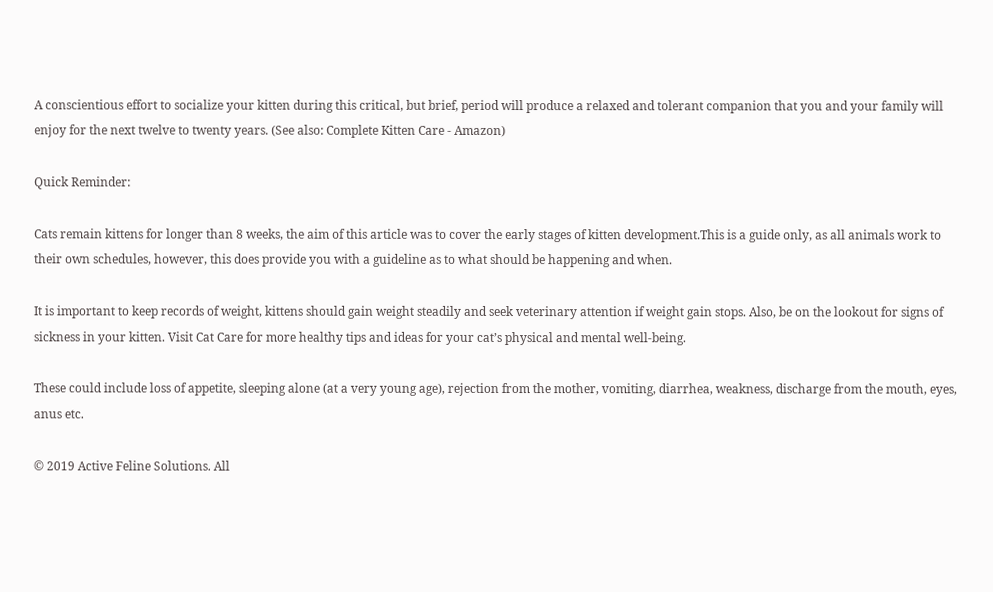A conscientious effort to socialize your kitten during this critical, but brief, period will produce a relaxed and tolerant companion that you and your family will enjoy for the next twelve to twenty years. (See also: Complete Kitten Care - Amazon)

Quick Reminder:

Cats remain kittens for longer than 8 weeks, the aim of this article was to cover the early stages of kitten development.This is a guide only, as all animals work to their own schedules, however, this does provide you with a guideline as to what should be happening and when.

It is important to keep records of weight, kittens should gain weight steadily and seek veterinary attention if weight gain stops. Also, be on the lookout for signs of sickness in your kitten. Visit Cat Care for more healthy tips and ideas for your cat’s physical and mental well-being.

These could include loss of appetite, sleeping alone (at a very young age), rejection from the mother, vomiting, diarrhea, weakness, discharge from the mouth, eyes, anus etc.

© 2019 Active Feline Solutions. All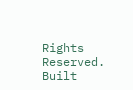Rights Reserved.   Built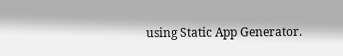using Static App Generator.